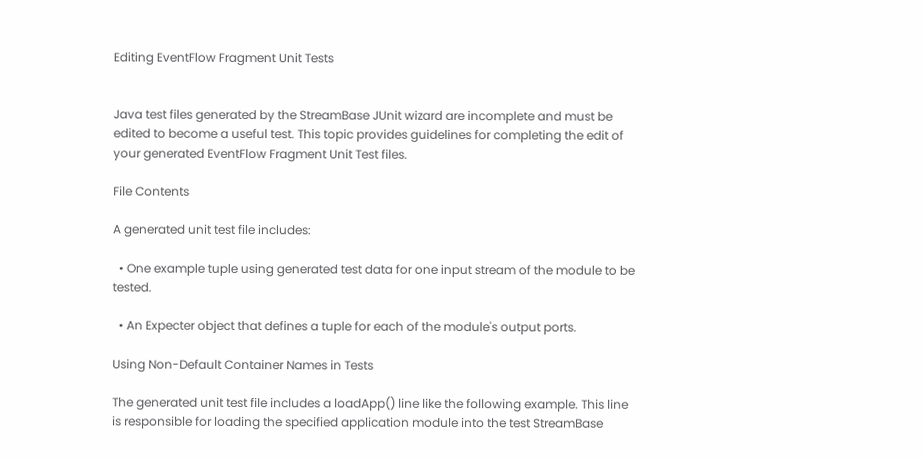Editing EventFlow Fragment Unit Tests


Java test files generated by the StreamBase JUnit wizard are incomplete and must be edited to become a useful test. This topic provides guidelines for completing the edit of your generated EventFlow Fragment Unit Test files.

File Contents

A generated unit test file includes:

  • One example tuple using generated test data for one input stream of the module to be tested.

  • An Expecter object that defines a tuple for each of the module's output ports.

Using Non-Default Container Names in Tests

The generated unit test file includes a loadApp() line like the following example. This line is responsible for loading the specified application module into the test StreamBase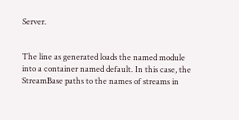Server.


The line as generated loads the named module into a container named default. In this case, the StreamBase paths to the names of streams in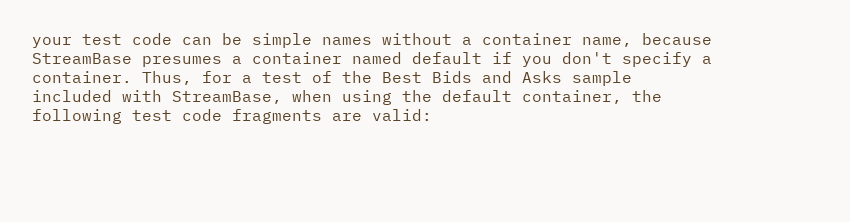your test code can be simple names without a container name, because StreamBase presumes a container named default if you don't specify a container. Thus, for a test of the Best Bids and Asks sample included with StreamBase, when using the default container, the following test code fragments are valid: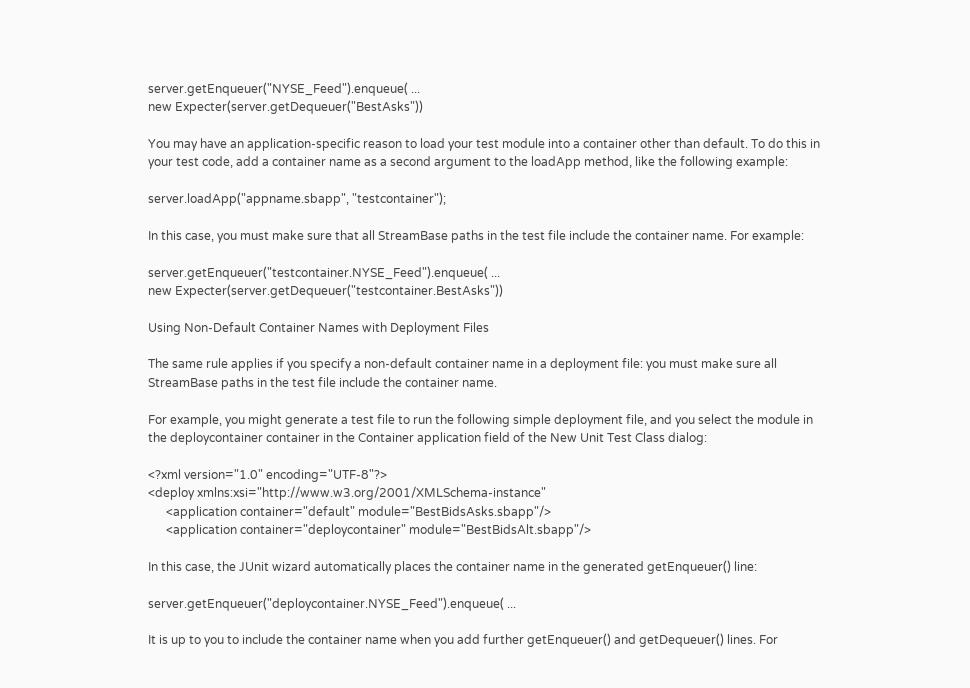server.getEnqueuer("NYSE_Feed").enqueue( ...
new Expecter(server.getDequeuer("BestAsks"))

You may have an application-specific reason to load your test module into a container other than default. To do this in your test code, add a container name as a second argument to the loadApp method, like the following example:

server.loadApp("appname.sbapp", "testcontainer");

In this case, you must make sure that all StreamBase paths in the test file include the container name. For example:

server.getEnqueuer("testcontainer.NYSE_Feed").enqueue( ...
new Expecter(server.getDequeuer("testcontainer.BestAsks"))

Using Non-Default Container Names with Deployment Files

The same rule applies if you specify a non-default container name in a deployment file: you must make sure all StreamBase paths in the test file include the container name.

For example, you might generate a test file to run the following simple deployment file, and you select the module in the deploycontainer container in the Container application field of the New Unit Test Class dialog:

<?xml version="1.0" encoding="UTF-8"?>
<deploy xmlns:xsi="http://www.w3.org/2001/XMLSchema-instance"
      <application container="default" module="BestBidsAsks.sbapp"/>
      <application container="deploycontainer" module="BestBidsAlt.sbapp"/>

In this case, the JUnit wizard automatically places the container name in the generated getEnqueuer() line:

server.getEnqueuer("deploycontainer.NYSE_Feed").enqueue( ...

It is up to you to include the container name when you add further getEnqueuer() and getDequeuer() lines. For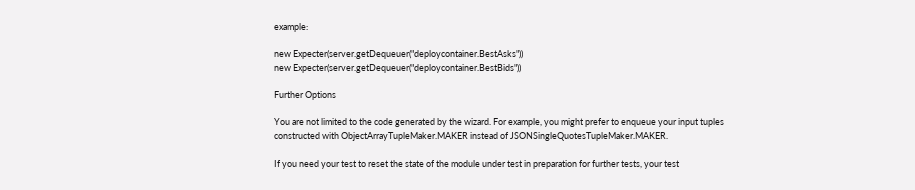example:

new Expecter(server.getDequeuer("deploycontainer.BestAsks"))
new Expecter(server.getDequeuer("deploycontainer.BestBids"))

Further Options

You are not limited to the code generated by the wizard. For example, you might prefer to enqueue your input tuples constructed with ObjectArrayTupleMaker.MAKER instead of JSONSingleQuotesTupleMaker.MAKER.

If you need your test to reset the state of the module under test in preparation for further tests, your test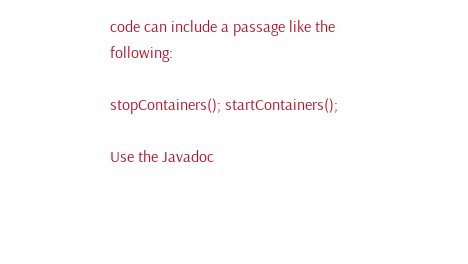code can include a passage like the following:

stopContainers(); startContainers();

Use the Javadoc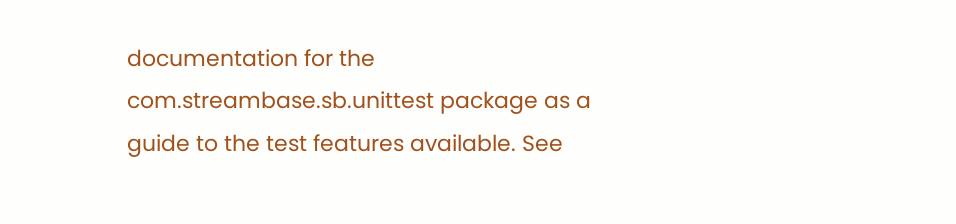documentation for the com.streambase.sb.unittest package as a guide to the test features available. See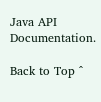Java API Documentation.

Back to Top ^